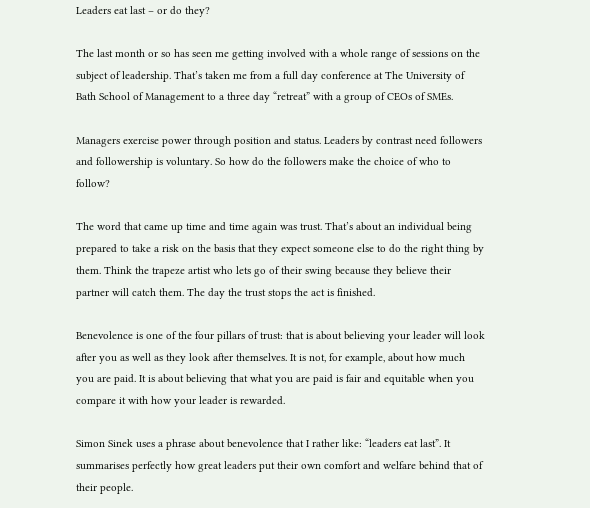Leaders eat last – or do they?

The last month or so has seen me getting involved with a whole range of sessions on the subject of leadership. That’s taken me from a full day conference at The University of Bath School of Management to a three day “retreat” with a group of CEOs of SMEs.

Managers exercise power through position and status. Leaders by contrast need followers and followership is voluntary. So how do the followers make the choice of who to follow?

The word that came up time and time again was trust. That’s about an individual being prepared to take a risk on the basis that they expect someone else to do the right thing by them. Think the trapeze artist who lets go of their swing because they believe their partner will catch them. The day the trust stops the act is finished.

Benevolence is one of the four pillars of trust: that is about believing your leader will look after you as well as they look after themselves. It is not, for example, about how much you are paid. It is about believing that what you are paid is fair and equitable when you compare it with how your leader is rewarded.

Simon Sinek uses a phrase about benevolence that I rather like: “leaders eat last”. It summarises perfectly how great leaders put their own comfort and welfare behind that of their people.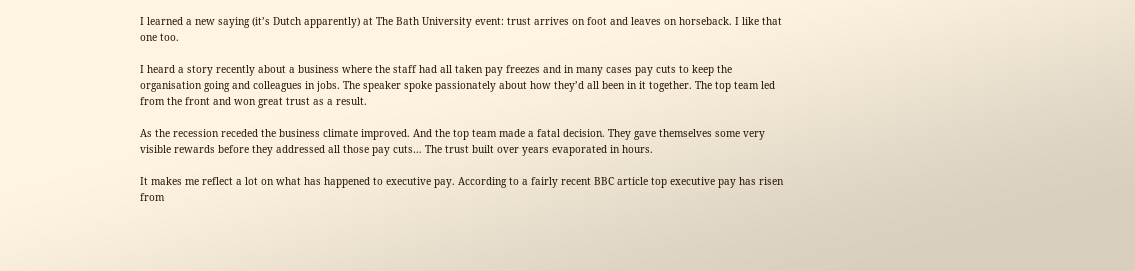I learned a new saying (it’s Dutch apparently) at The Bath University event: trust arrives on foot and leaves on horseback. I like that one too.

I heard a story recently about a business where the staff had all taken pay freezes and in many cases pay cuts to keep the organisation going and colleagues in jobs. The speaker spoke passionately about how they’d all been in it together. The top team led from the front and won great trust as a result.

As the recession receded the business climate improved. And the top team made a fatal decision. They gave themselves some very visible rewards before they addressed all those pay cuts… The trust built over years evaporated in hours.

It makes me reflect a lot on what has happened to executive pay. According to a fairly recent BBC article top executive pay has risen from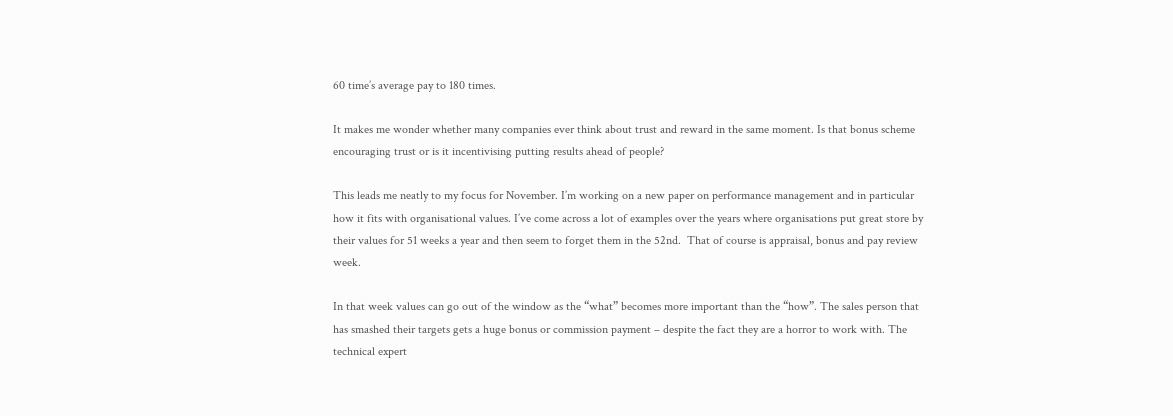60 time’s average pay to 180 times.

It makes me wonder whether many companies ever think about trust and reward in the same moment. Is that bonus scheme encouraging trust or is it incentivising putting results ahead of people?

This leads me neatly to my focus for November. I’m working on a new paper on performance management and in particular how it fits with organisational values. I’ve come across a lot of examples over the years where organisations put great store by their values for 51 weeks a year and then seem to forget them in the 52nd.  That of course is appraisal, bonus and pay review week.

In that week values can go out of the window as the “what” becomes more important than the “how”. The sales person that has smashed their targets gets a huge bonus or commission payment – despite the fact they are a horror to work with. The technical expert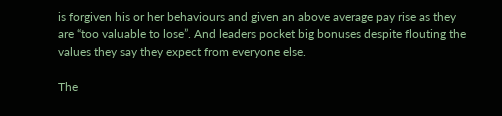is forgiven his or her behaviours and given an above average pay rise as they are “too valuable to lose”. And leaders pocket big bonuses despite flouting the values they say they expect from everyone else.

The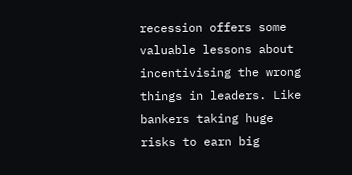recession offers some valuable lessons about incentivising the wrong things in leaders. Like bankers taking huge risks to earn big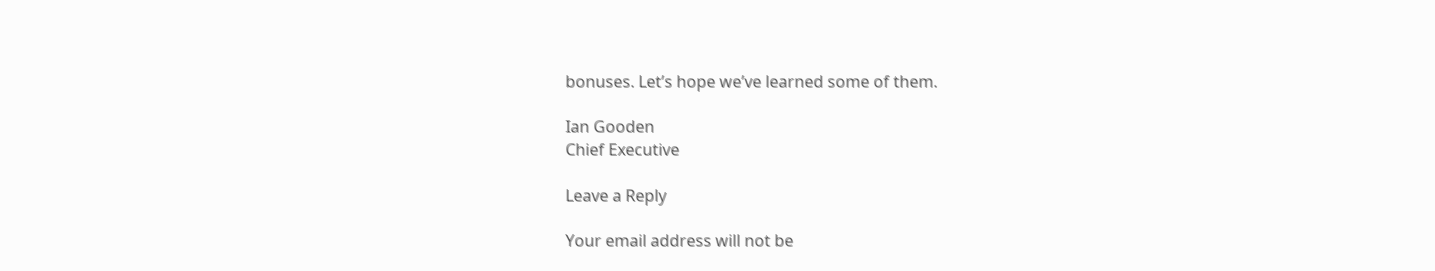bonuses. Let’s hope we’ve learned some of them.

Ian Gooden
Chief Executive

Leave a Reply

Your email address will not be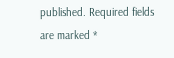published. Required fields are marked *